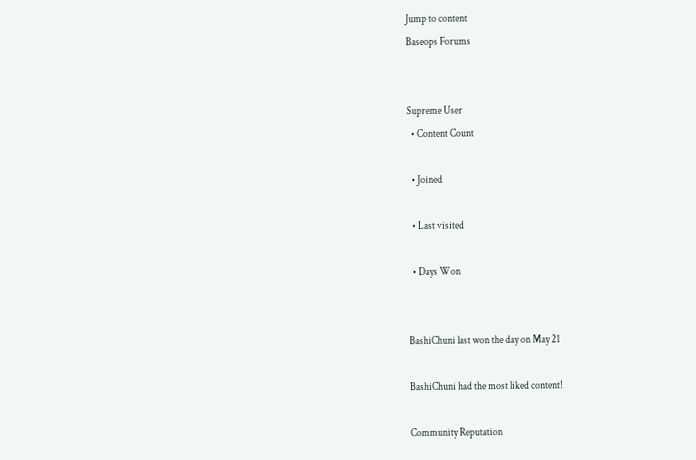Jump to content
Baseops Forums


Supreme User
  • Content Count

  • Joined

  • Last visited

  • Days Won


BashiChuni last won the day on May 21

BashiChuni had the most liked content!

Community Reputation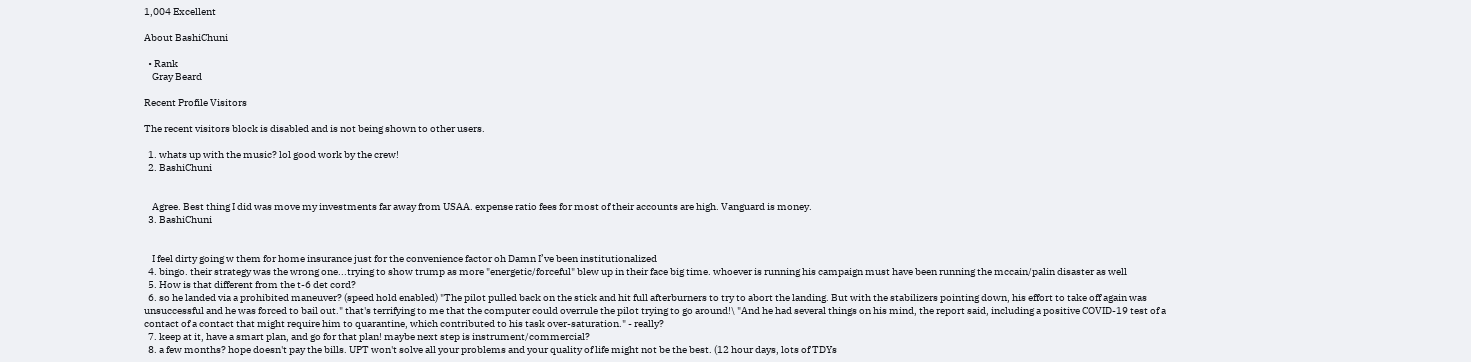1,004 Excellent

About BashiChuni

  • Rank
    Gray Beard

Recent Profile Visitors

The recent visitors block is disabled and is not being shown to other users.

  1. whats up with the music? lol good work by the crew!
  2. BashiChuni


    Agree. Best thing I did was move my investments far away from USAA. expense ratio fees for most of their accounts are high. Vanguard is money.
  3. BashiChuni


    I feel dirty going w them for home insurance just for the convenience factor oh Damn I’ve been institutionalized
  4. bingo. their strategy was the wrong one...trying to show trump as more "energetic/forceful" blew up in their face big time. whoever is running his campaign must have been running the mccain/palin disaster as well
  5. How is that different from the t-6 det cord?
  6. so he landed via a prohibited maneuver? (speed hold enabled) "The pilot pulled back on the stick and hit full afterburners to try to abort the landing. But with the stabilizers pointing down, his effort to take off again was unsuccessful and he was forced to bail out." that's terrifying to me that the computer could overrule the pilot trying to go around!\ "And he had several things on his mind, the report said, including a positive COVID-19 test of a contact of a contact that might require him to quarantine, which contributed to his task over-saturation." - really?
  7. keep at it, have a smart plan, and go for that plan! maybe next step is instrument/commercial?
  8. a few months? hope doesn't pay the bills. UPT won't solve all your problems and your quality of life might not be the best. (12 hour days, lots of TDYs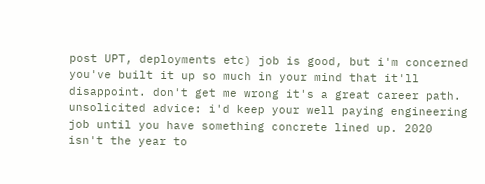post UPT, deployments etc) job is good, but i'm concerned you've built it up so much in your mind that it'll disappoint. don't get me wrong it's a great career path. unsolicited advice: i'd keep your well paying engineering job until you have something concrete lined up. 2020 isn't the year to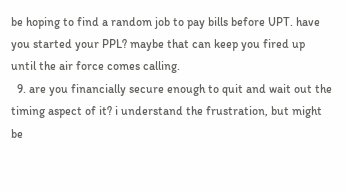be hoping to find a random job to pay bills before UPT. have you started your PPL? maybe that can keep you fired up until the air force comes calling.
  9. are you financially secure enough to quit and wait out the timing aspect of it? i understand the frustration, but might be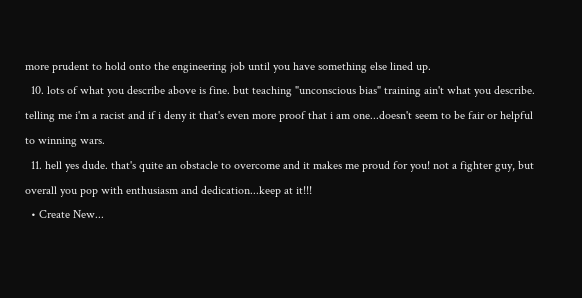more prudent to hold onto the engineering job until you have something else lined up.
  10. lots of what you describe above is fine. but teaching "unconscious bias" training ain't what you describe. telling me i'm a racist and if i deny it that's even more proof that i am one...doesn't seem to be fair or helpful to winning wars.
  11. hell yes dude. that's quite an obstacle to overcome and it makes me proud for you! not a fighter guy, but overall you pop with enthusiasm and dedication...keep at it!!!
  • Create New...